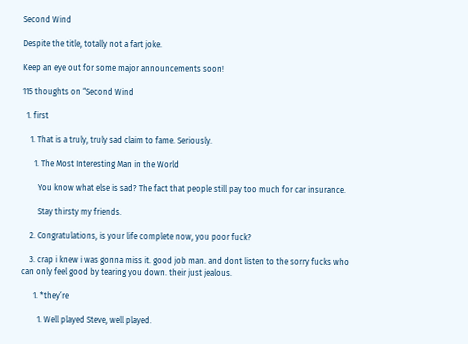Second Wind

Despite the title, totally not a fart joke.

Keep an eye out for some major announcements soon!

115 thoughts on “Second Wind

  1. first

    1. That is a truly, truly sad claim to fame. Seriously.

      1. The Most Interesting Man in the World

        You know what else is sad? The fact that people still pay too much for car insurance.

        Stay thirsty my friends.

    2. Congratulations, is your life complete now, you poor fuck?

    3. crap i knew i was gonna miss it. good job man. and dont listen to the sorry fucks who can only feel good by tearing you down. their just jealous.

      1. *they’re

        1. Well played Steve, well played.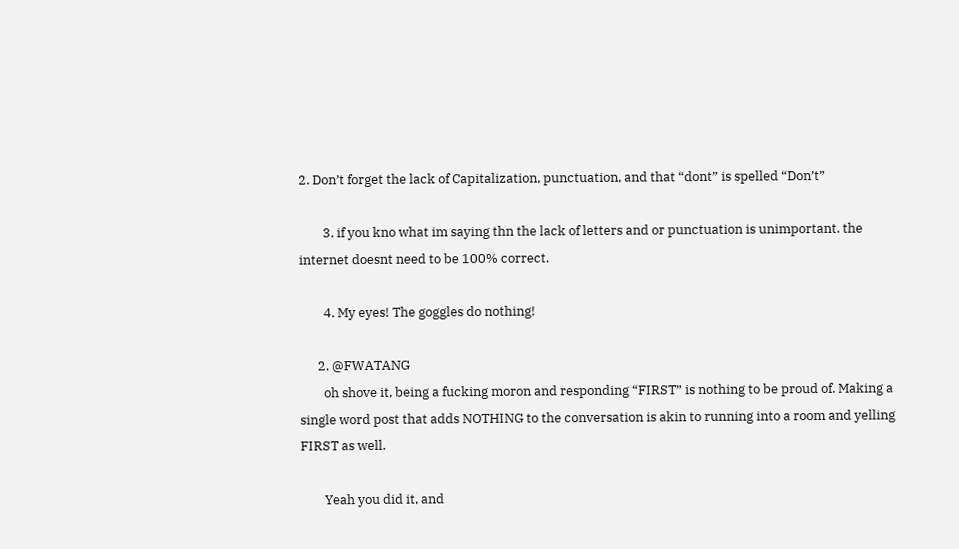2. Don’t forget the lack of Capitalization, punctuation, and that “dont” is spelled “Don’t”

        3. if you kno what im saying thn the lack of letters and or punctuation is unimportant. the internet doesnt need to be 100% correct.

        4. My eyes! The goggles do nothing!

      2. @FWATANG
        oh shove it, being a fucking moron and responding “FIRST” is nothing to be proud of. Making a single word post that adds NOTHING to the conversation is akin to running into a room and yelling FIRST as well.

        Yeah you did it, and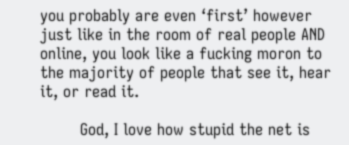you probably are even ‘first’ however just like in the room of real people AND online, you look like a fucking moron to the majority of people that see it, hear it, or read it.

        God, I love how stupid the net is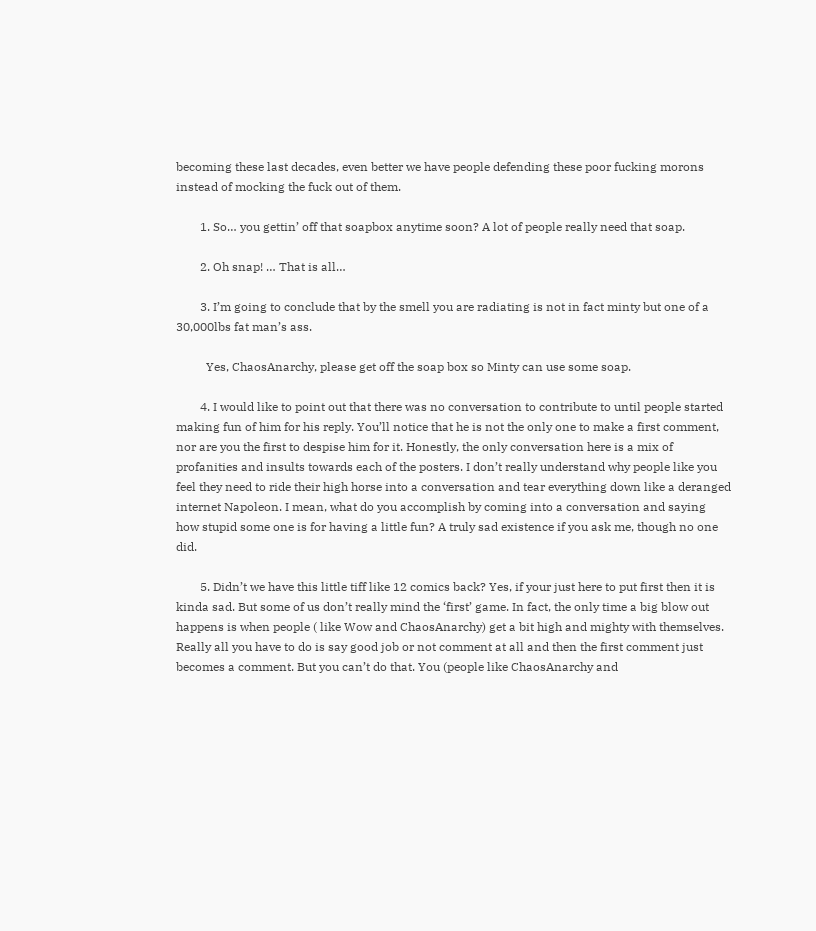becoming these last decades, even better we have people defending these poor fucking morons instead of mocking the fuck out of them.

        1. So… you gettin’ off that soapbox anytime soon? A lot of people really need that soap.

        2. Oh snap! … That is all…

        3. I’m going to conclude that by the smell you are radiating is not in fact minty but one of a 30,000lbs fat man’s ass.

          Yes, ChaosAnarchy, please get off the soap box so Minty can use some soap.

        4. I would like to point out that there was no conversation to contribute to until people started making fun of him for his reply. You’ll notice that he is not the only one to make a first comment, nor are you the first to despise him for it. Honestly, the only conversation here is a mix of profanities and insults towards each of the posters. I don’t really understand why people like you feel they need to ride their high horse into a conversation and tear everything down like a deranged internet Napoleon. I mean, what do you accomplish by coming into a conversation and saying how stupid some one is for having a little fun? A truly sad existence if you ask me, though no one did.

        5. Didn’t we have this little tiff like 12 comics back? Yes, if your just here to put first then it is kinda sad. But some of us don’t really mind the ‘first’ game. In fact, the only time a big blow out happens is when people ( like Wow and ChaosAnarchy) get a bit high and mighty with themselves. Really all you have to do is say good job or not comment at all and then the first comment just becomes a comment. But you can’t do that. You (people like ChaosAnarchy and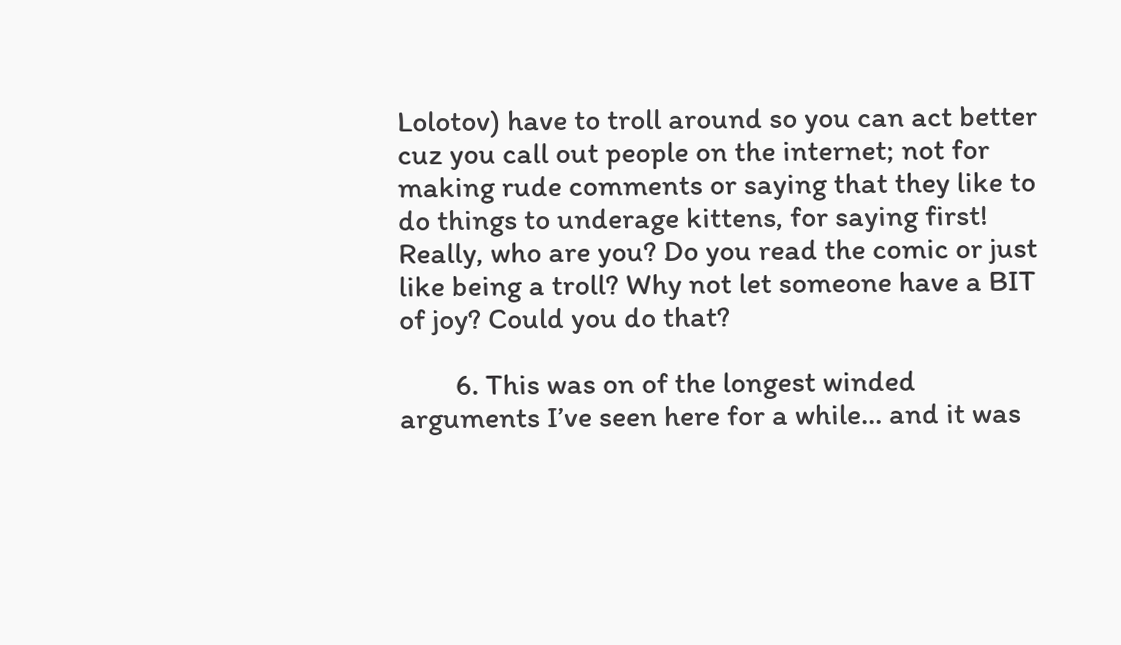Lolotov) have to troll around so you can act better cuz you call out people on the internet; not for making rude comments or saying that they like to do things to underage kittens, for saying first! Really, who are you? Do you read the comic or just like being a troll? Why not let someone have a BIT of joy? Could you do that?

        6. This was on of the longest winded arguments I’ve seen here for a while… and it was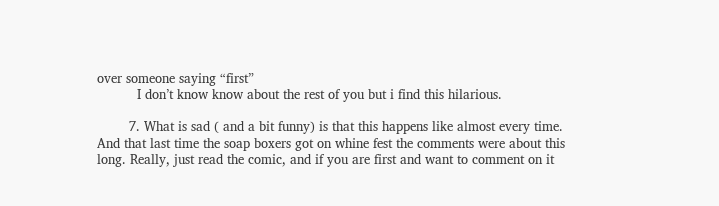over someone saying “first”
          I don’t know know about the rest of you but i find this hilarious.

        7. What is sad ( and a bit funny) is that this happens like almost every time. And that last time the soap boxers got on whine fest the comments were about this long. Really, just read the comic, and if you are first and want to comment on it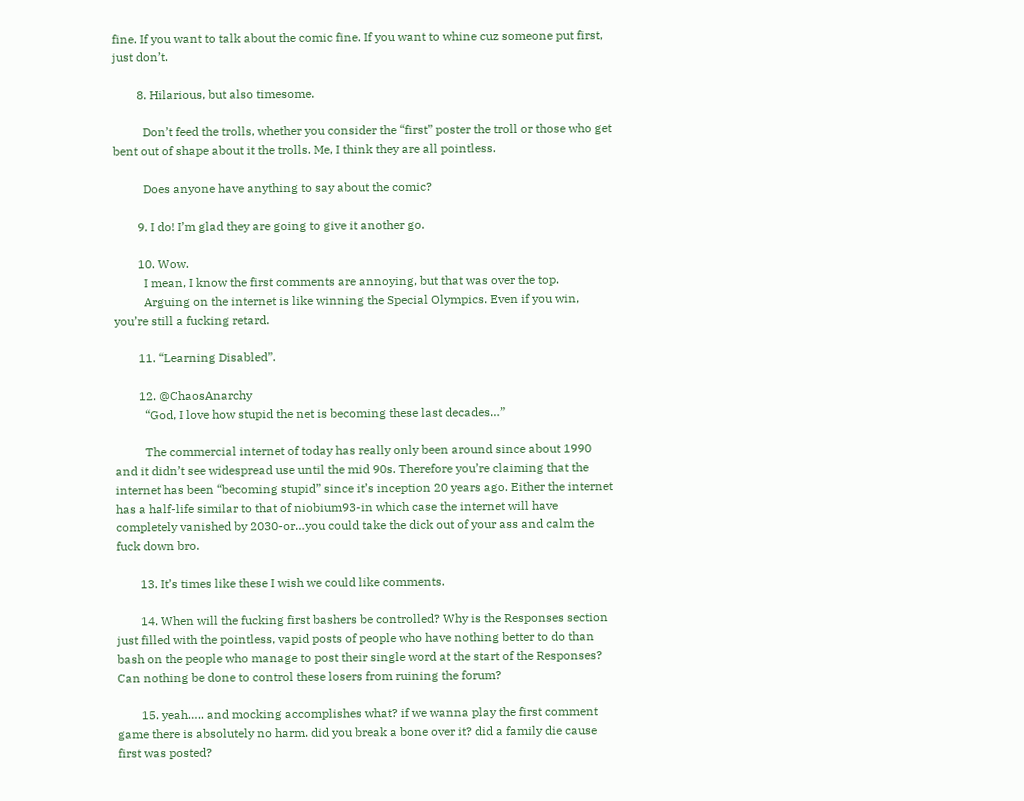fine. If you want to talk about the comic fine. If you want to whine cuz someone put first, just don’t.

        8. Hilarious, but also timesome.

          Don’t feed the trolls, whether you consider the “first” poster the troll or those who get bent out of shape about it the trolls. Me, I think they are all pointless.

          Does anyone have anything to say about the comic?

        9. I do! I’m glad they are going to give it another go.

        10. Wow.
          I mean, I know the first comments are annoying, but that was over the top.
          Arguing on the internet is like winning the Special Olympics. Even if you win, you’re still a fucking retard.

        11. “Learning Disabled”.

        12. @ChaosAnarchy
          “God, I love how stupid the net is becoming these last decades…”

          The commercial internet of today has really only been around since about 1990 and it didn’t see widespread use until the mid 90s. Therefore you’re claiming that the internet has been “becoming stupid” since it’s inception 20 years ago. Either the internet has a half-life similar to that of niobium93-in which case the internet will have completely vanished by 2030-or…you could take the dick out of your ass and calm the fuck down bro.

        13. It’s times like these I wish we could like comments.

        14. When will the fucking first bashers be controlled? Why is the Responses section just filled with the pointless, vapid posts of people who have nothing better to do than bash on the people who manage to post their single word at the start of the Responses? Can nothing be done to control these losers from ruining the forum?

        15. yeah….. and mocking accomplishes what? if we wanna play the first comment game there is absolutely no harm. did you break a bone over it? did a family die cause first was posted?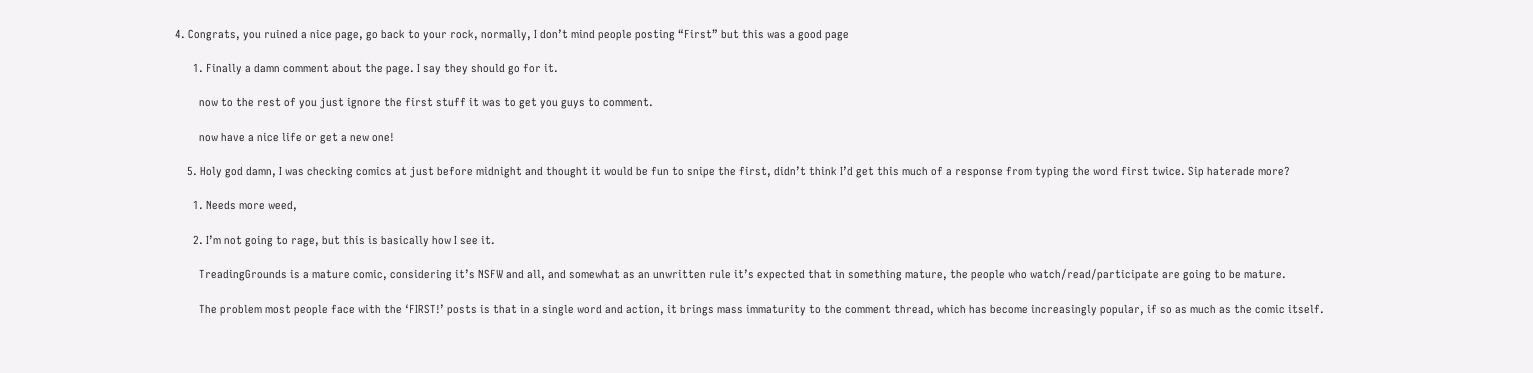4. Congrats, you ruined a nice page, go back to your rock, normally, I don’t mind people posting “First” but this was a good page

      1. Finally a damn comment about the page. I say they should go for it.

        now to the rest of you just ignore the first stuff it was to get you guys to comment.

        now have a nice life or get a new one!

    5. Holy god damn, I was checking comics at just before midnight and thought it would be fun to snipe the first, didn’t think I’d get this much of a response from typing the word first twice. Sip haterade more?

      1. Needs more weed,

      2. I’m not going to rage, but this is basically how I see it.

        TreadingGrounds is a mature comic, considering it’s NSFW and all, and somewhat as an unwritten rule it’s expected that in something mature, the people who watch/read/participate are going to be mature.

        The problem most people face with the ‘FIRST!’ posts is that in a single word and action, it brings mass immaturity to the comment thread, which has become increasingly popular, if so as much as the comic itself.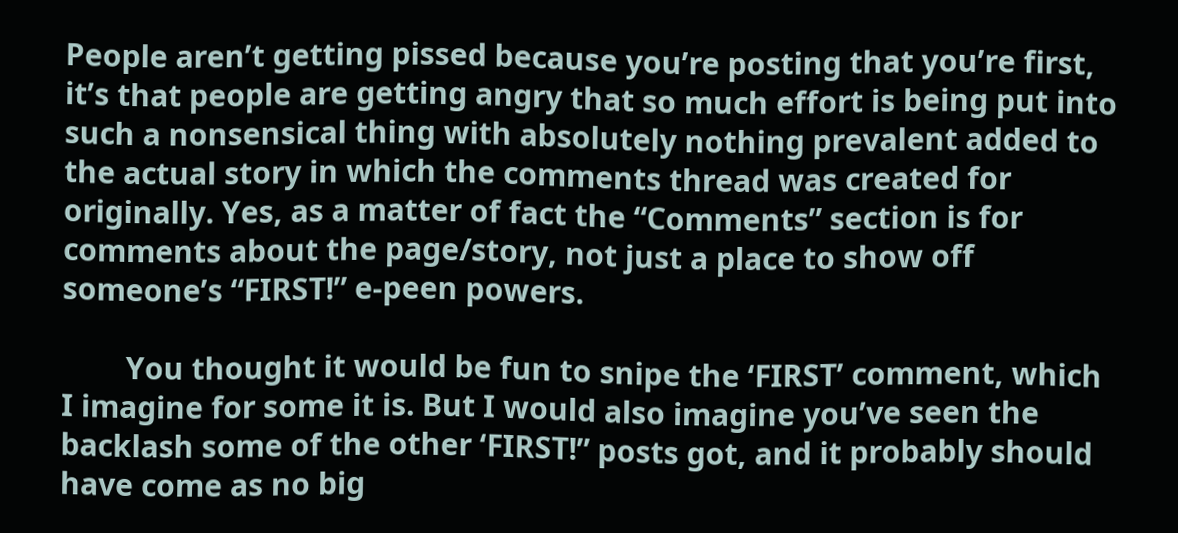People aren’t getting pissed because you’re posting that you’re first, it’s that people are getting angry that so much effort is being put into such a nonsensical thing with absolutely nothing prevalent added to the actual story in which the comments thread was created for originally. Yes, as a matter of fact the “Comments” section is for comments about the page/story, not just a place to show off someone’s “FIRST!” e-peen powers.

        You thought it would be fun to snipe the ‘FIRST’ comment, which I imagine for some it is. But I would also imagine you’ve seen the backlash some of the other ‘FIRST!” posts got, and it probably should have come as no big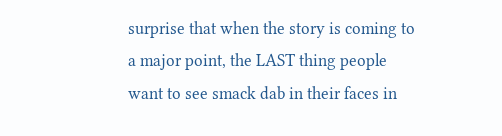surprise that when the story is coming to a major point, the LAST thing people want to see smack dab in their faces in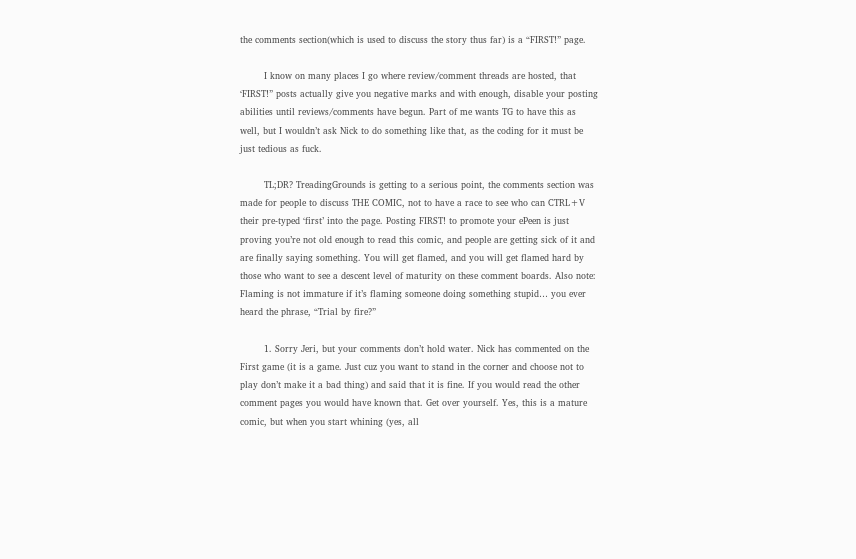the comments section(which is used to discuss the story thus far) is a “FIRST!” page.

        I know on many places I go where review/comment threads are hosted, that ‘FIRST!” posts actually give you negative marks and with enough, disable your posting abilities until reviews/comments have begun. Part of me wants TG to have this as well, but I wouldn’t ask Nick to do something like that, as the coding for it must be just tedious as fuck.

        TL;DR? TreadingGrounds is getting to a serious point, the comments section was made for people to discuss THE COMIC, not to have a race to see who can CTRL+V their pre-typed ‘first’ into the page. Posting FIRST! to promote your ePeen is just proving you’re not old enough to read this comic, and people are getting sick of it and are finally saying something. You will get flamed, and you will get flamed hard by those who want to see a descent level of maturity on these comment boards. Also note: Flaming is not immature if it’s flaming someone doing something stupid… you ever heard the phrase, “Trial by fire?”

        1. Sorry Jeri, but your comments don’t hold water. Nick has commented on the First game (it is a game. Just cuz you want to stand in the corner and choose not to play don’t make it a bad thing) and said that it is fine. If you would read the other comment pages you would have known that. Get over yourself. Yes, this is a mature comic, but when you start whining (yes, all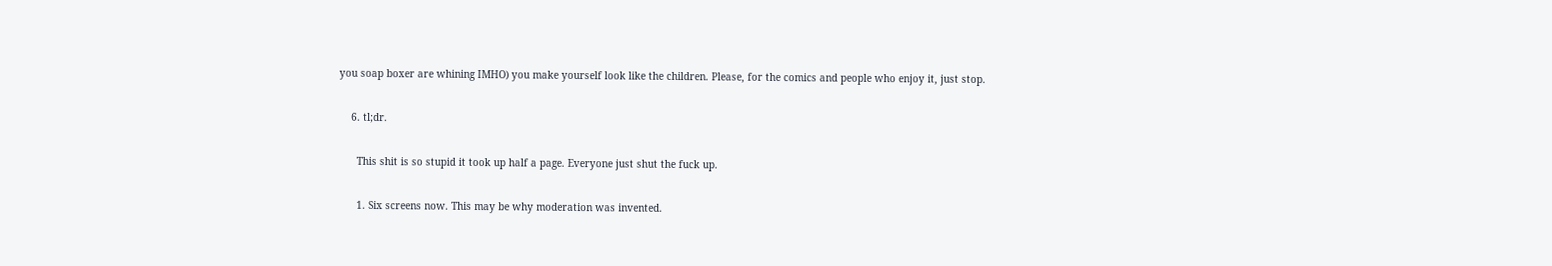you soap boxer are whining IMHO) you make yourself look like the children. Please, for the comics and people who enjoy it, just stop.

    6. tl;dr.

      This shit is so stupid it took up half a page. Everyone just shut the fuck up.

      1. Six screens now. This may be why moderation was invented.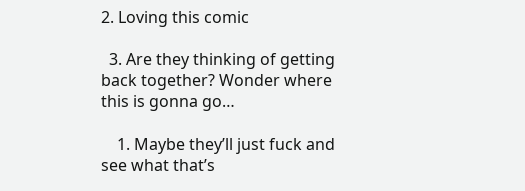2. Loving this comic

  3. Are they thinking of getting back together? Wonder where this is gonna go…

    1. Maybe they’ll just fuck and see what that’s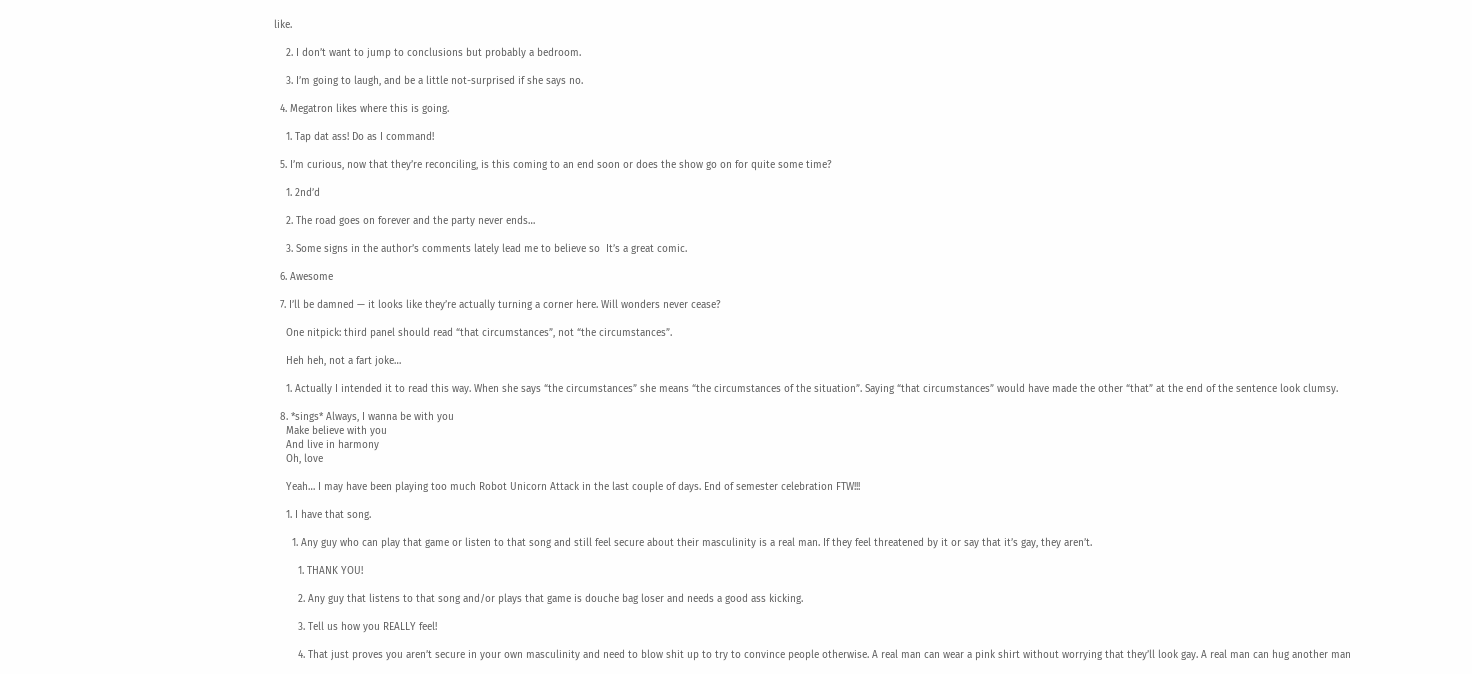like.

    2. I don’t want to jump to conclusions but probably a bedroom.

    3. I’m going to laugh, and be a little not-surprised if she says no.

  4. Megatron likes where this is going.

    1. Tap dat ass! Do as I command!

  5. I’m curious, now that they’re reconciling, is this coming to an end soon or does the show go on for quite some time?

    1. 2nd’d

    2. The road goes on forever and the party never ends…

    3. Some signs in the author’s comments lately lead me to believe so  It’s a great comic.

  6. Awesome

  7. I’ll be damned — it looks like they’re actually turning a corner here. Will wonders never cease?

    One nitpick: third panel should read “that circumstances”, not “the circumstances”.

    Heh heh, not a fart joke…

    1. Actually I intended it to read this way. When she says “the circumstances” she means “the circumstances of the situation”. Saying “that circumstances” would have made the other “that” at the end of the sentence look clumsy.

  8. *sings* Always, I wanna be with you
    Make believe with you
    And live in harmony
    Oh, love

    Yeah… I may have been playing too much Robot Unicorn Attack in the last couple of days. End of semester celebration FTW!!!

    1. I have that song.

      1. Any guy who can play that game or listen to that song and still feel secure about their masculinity is a real man. If they feel threatened by it or say that it’s gay, they aren’t.

        1. THANK YOU!

        2. Any guy that listens to that song and/or plays that game is douche bag loser and needs a good ass kicking.

        3. Tell us how you REALLY feel!

        4. That just proves you aren’t secure in your own masculinity and need to blow shit up to try to convince people otherwise. A real man can wear a pink shirt without worrying that they’ll look gay. A real man can hug another man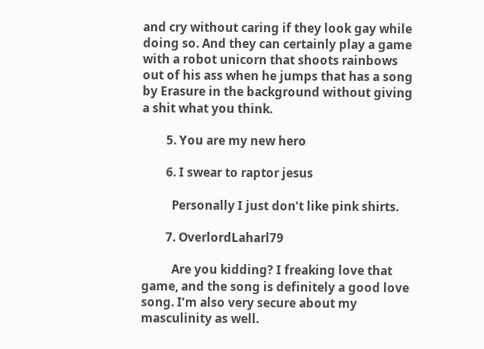and cry without caring if they look gay while doing so. And they can certainly play a game with a robot unicorn that shoots rainbows out of his ass when he jumps that has a song by Erasure in the background without giving a shit what you think.

        5. You are my new hero

        6. I swear to raptor jesus

          Personally I just don’t like pink shirts.

        7. OverlordLaharl79

          Are you kidding? I freaking love that game, and the song is definitely a good love song. I’m also very secure about my masculinity as well.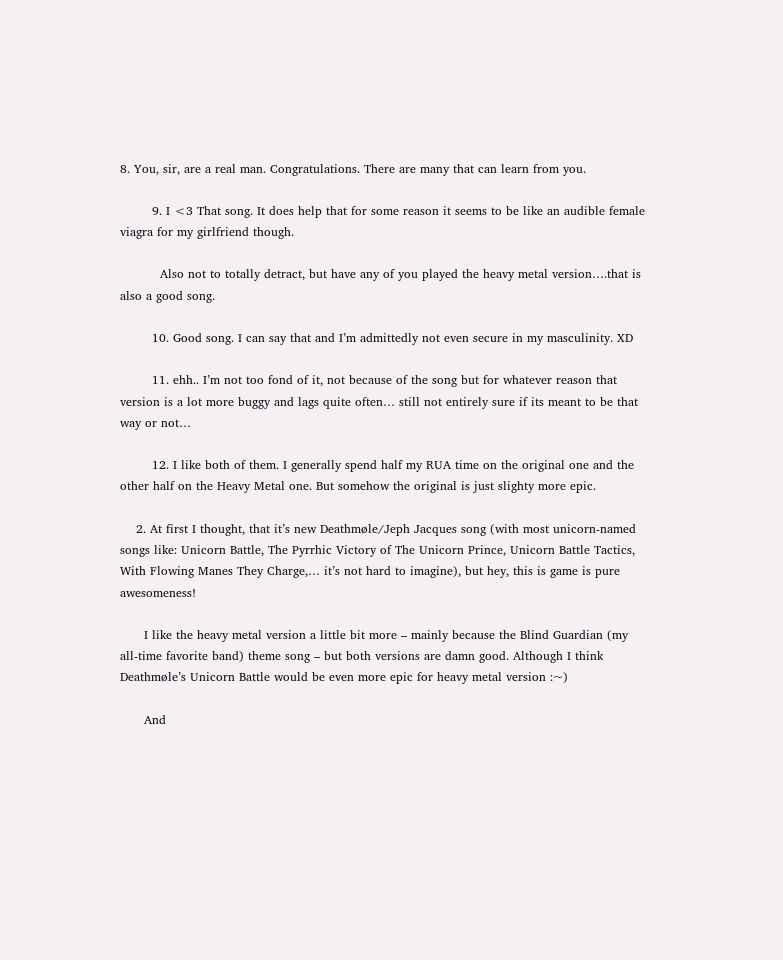8. You, sir, are a real man. Congratulations. There are many that can learn from you.

        9. I <3 That song. It does help that for some reason it seems to be like an audible female viagra for my girlfriend though.

          Also not to totally detract, but have any of you played the heavy metal version….that is also a good song.

        10. Good song. I can say that and I’m admittedly not even secure in my masculinity. XD

        11. ehh.. I’m not too fond of it, not because of the song but for whatever reason that version is a lot more buggy and lags quite often… still not entirely sure if its meant to be that way or not…

        12. I like both of them. I generally spend half my RUA time on the original one and the other half on the Heavy Metal one. But somehow the original is just slighty more epic.

    2. At first I thought, that it’s new Deathmøle/Jeph Jacques song (with most unicorn-named songs like: Unicorn Battle, The Pyrrhic Victory of The Unicorn Prince, Unicorn Battle Tactics, With Flowing Manes They Charge,… it’s not hard to imagine), but hey, this is game is pure awesomeness!

      I like the heavy metal version a little bit more – mainly because the Blind Guardian (my all-time favorite band) theme song – but both versions are damn good. Although I think Deathmøle’s Unicorn Battle would be even more epic for heavy metal version :~)

      And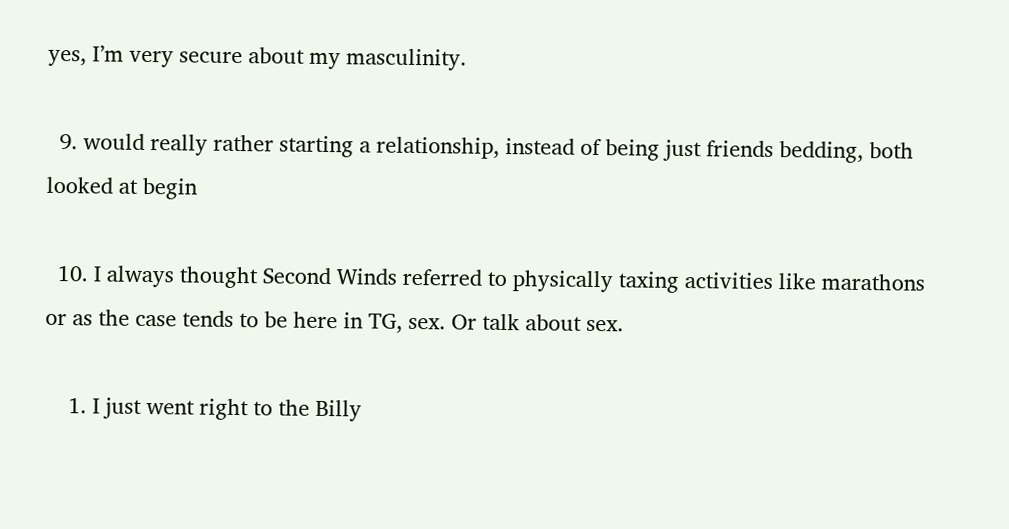yes, I’m very secure about my masculinity.

  9. would really rather starting a relationship, instead of being just friends bedding, both looked at begin

  10. I always thought Second Winds referred to physically taxing activities like marathons or as the case tends to be here in TG, sex. Or talk about sex.

    1. I just went right to the Billy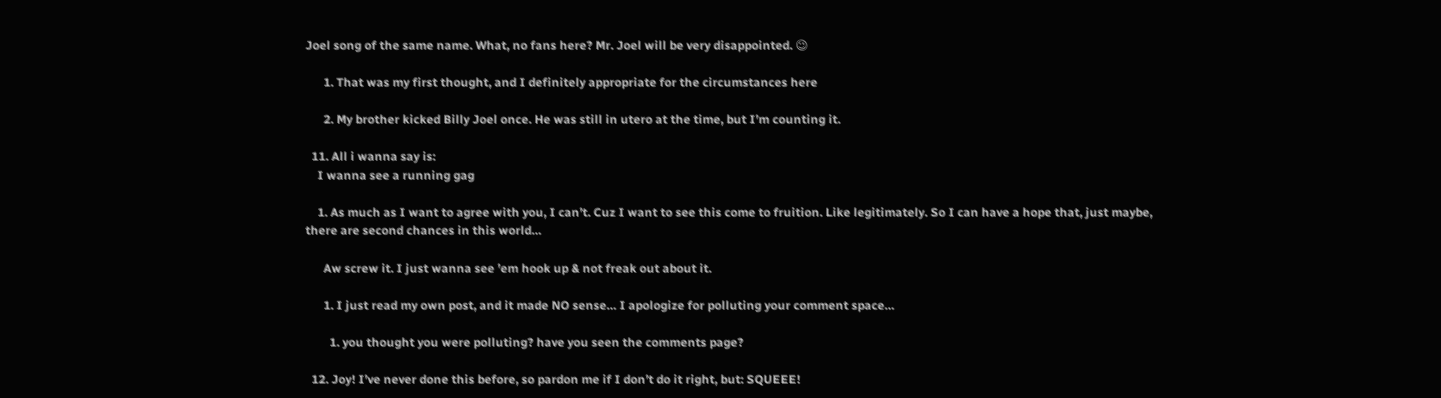Joel song of the same name. What, no fans here? Mr. Joel will be very disappointed. 😉

      1. That was my first thought, and I definitely appropriate for the circumstances here

      2. My brother kicked Billy Joel once. He was still in utero at the time, but I’m counting it.

  11. All i wanna say is:
    I wanna see a running gag

    1. As much as I want to agree with you, I can’t. Cuz I want to see this come to fruition. Like legitimately. So I can have a hope that, just maybe, there are second chances in this world…

      Aw screw it. I just wanna see ’em hook up & not freak out about it.

      1. I just read my own post, and it made NO sense… I apologize for polluting your comment space…

        1. you thought you were polluting? have you seen the comments page?

  12. Joy! I’ve never done this before, so pardon me if I don’t do it right, but: SQUEEE!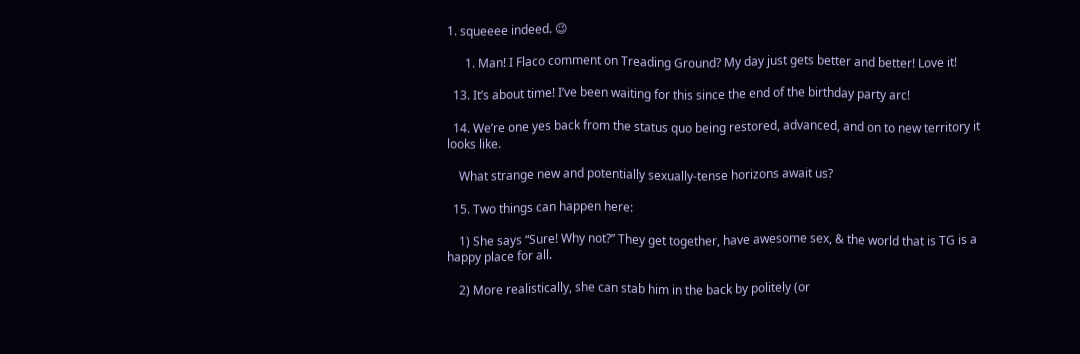1. squeeee indeed. 😉

      1. Man! I Flaco comment on Treading Ground? My day just gets better and better! Love it!

  13. It’s about time! I’ve been waiting for this since the end of the birthday party arc!

  14. We’re one yes back from the status quo being restored, advanced, and on to new territory it looks like.

    What strange new and potentially sexually-tense horizons await us?

  15. Two things can happen here:

    1) She says “Sure! Why not?” They get together, have awesome sex, & the world that is TG is a happy place for all.

    2) More realistically, she can stab him in the back by politely (or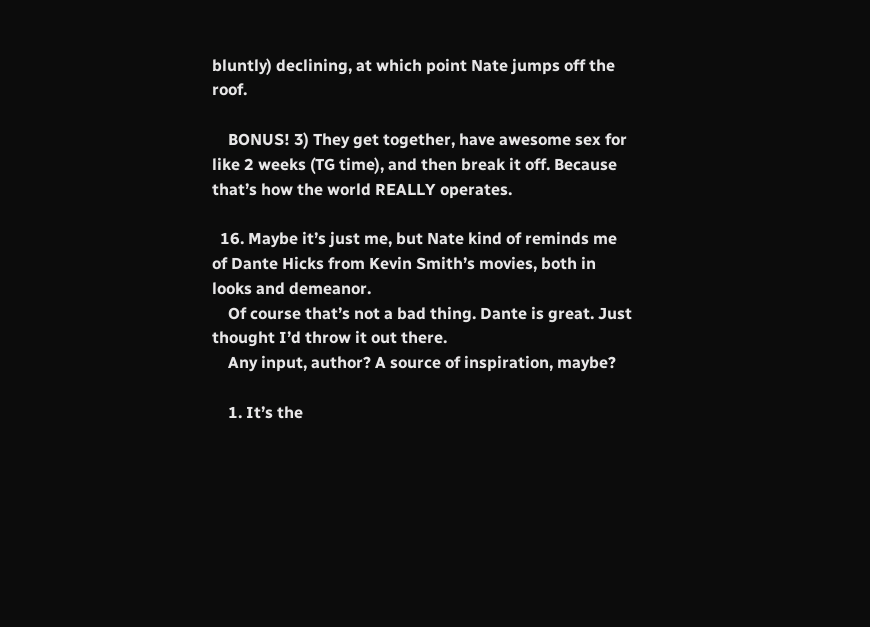bluntly) declining, at which point Nate jumps off the roof.

    BONUS! 3) They get together, have awesome sex for like 2 weeks (TG time), and then break it off. Because that’s how the world REALLY operates.

  16. Maybe it’s just me, but Nate kind of reminds me of Dante Hicks from Kevin Smith’s movies, both in looks and demeanor.
    Of course that’s not a bad thing. Dante is great. Just thought I’d throw it out there.
    Any input, author? A source of inspiration, maybe?

    1. It’s the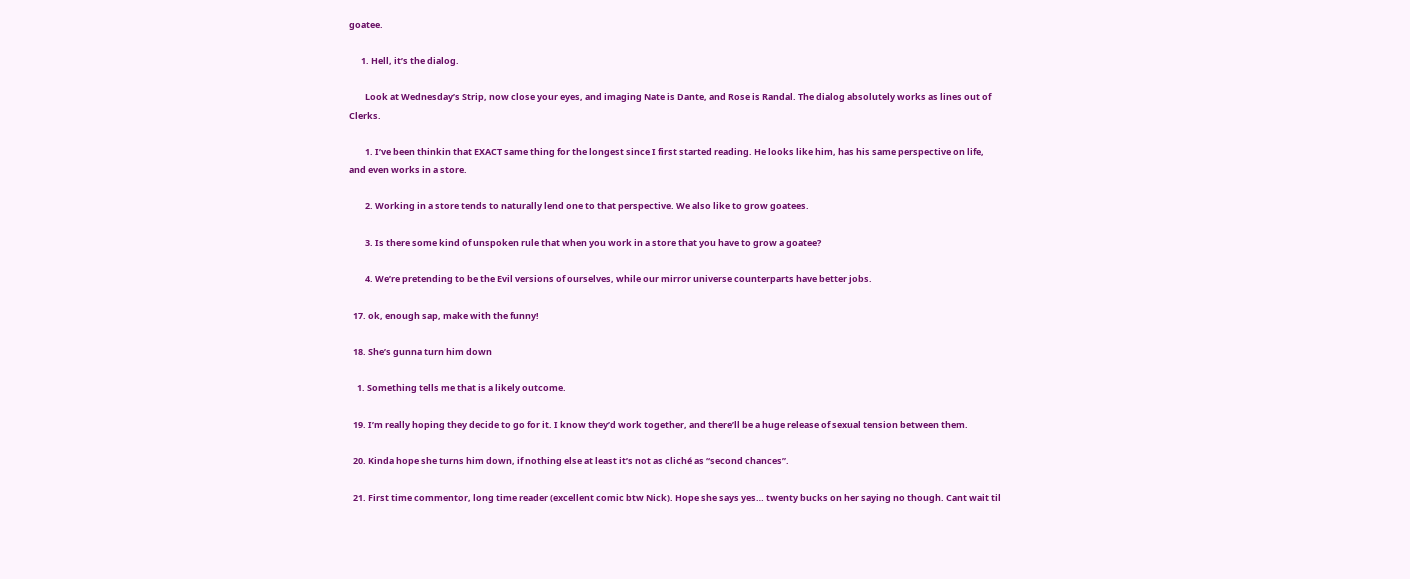goatee.

      1. Hell, it’s the dialog.

        Look at Wednesday’s Strip, now close your eyes, and imaging Nate is Dante, and Rose is Randal. The dialog absolutely works as lines out of Clerks.

        1. I’ve been thinkin that EXACT same thing for the longest since I first started reading. He looks like him, has his same perspective on life, and even works in a store.

        2. Working in a store tends to naturally lend one to that perspective. We also like to grow goatees.

        3. Is there some kind of unspoken rule that when you work in a store that you have to grow a goatee?

        4. We’re pretending to be the Evil versions of ourselves, while our mirror universe counterparts have better jobs.

  17. ok, enough sap, make with the funny!

  18. She’s gunna turn him down

    1. Something tells me that is a likely outcome.

  19. I’m really hoping they decide to go for it. I know they’d work together, and there’ll be a huge release of sexual tension between them.

  20. Kinda hope she turns him down, if nothing else at least it’s not as cliché as “second chances”.

  21. First time commentor, long time reader (excellent comic btw Nick). Hope she says yes… twenty bucks on her saying no though. Cant wait til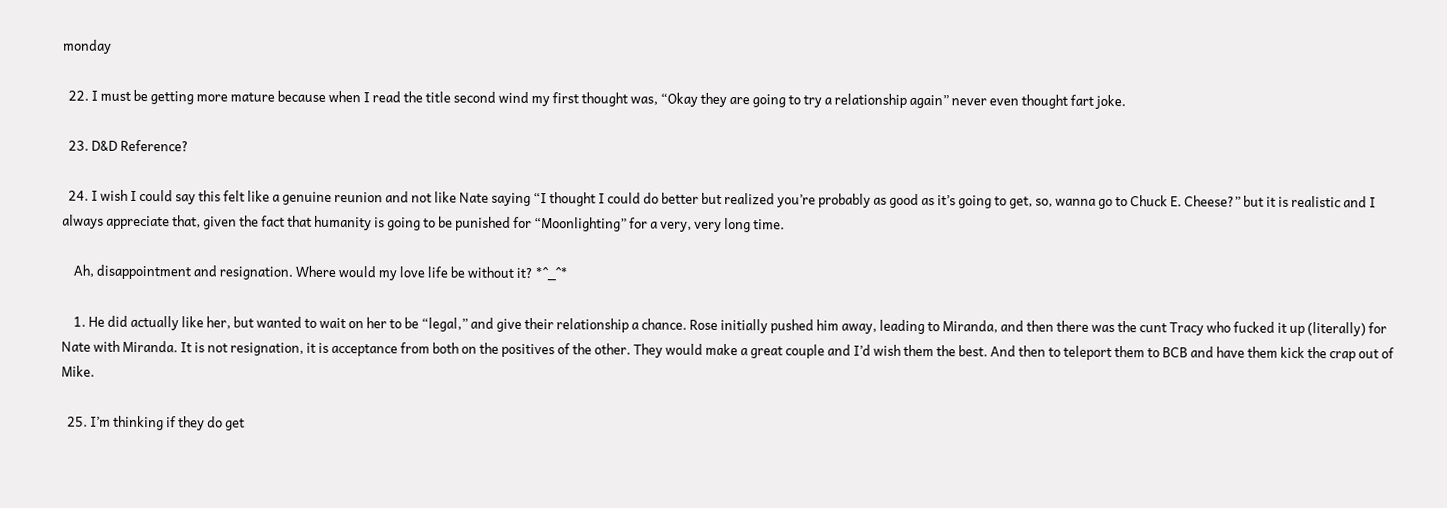monday

  22. I must be getting more mature because when I read the title second wind my first thought was, “Okay they are going to try a relationship again” never even thought fart joke.

  23. D&D Reference?

  24. I wish I could say this felt like a genuine reunion and not like Nate saying “I thought I could do better but realized you’re probably as good as it’s going to get, so, wanna go to Chuck E. Cheese?” but it is realistic and I always appreciate that, given the fact that humanity is going to be punished for “Moonlighting” for a very, very long time.

    Ah, disappointment and resignation. Where would my love life be without it? *^_^*

    1. He did actually like her, but wanted to wait on her to be “legal,” and give their relationship a chance. Rose initially pushed him away, leading to Miranda, and then there was the cunt Tracy who fucked it up (literally) for Nate with Miranda. It is not resignation, it is acceptance from both on the positives of the other. They would make a great couple and I’d wish them the best. And then to teleport them to BCB and have them kick the crap out of Mike.

  25. I’m thinking if they do get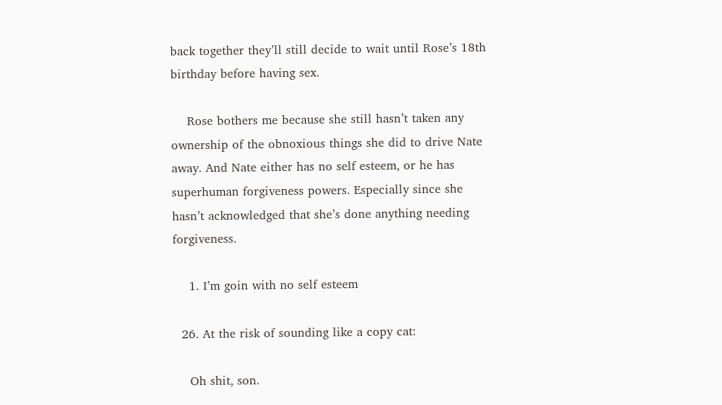back together they’ll still decide to wait until Rose’s 18th birthday before having sex.

    Rose bothers me because she still hasn’t taken any ownership of the obnoxious things she did to drive Nate away. And Nate either has no self esteem, or he has superhuman forgiveness powers. Especially since she hasn’t acknowledged that she’s done anything needing forgiveness.

    1. I’m goin with no self esteem

  26. At the risk of sounding like a copy cat:

    Oh shit, son.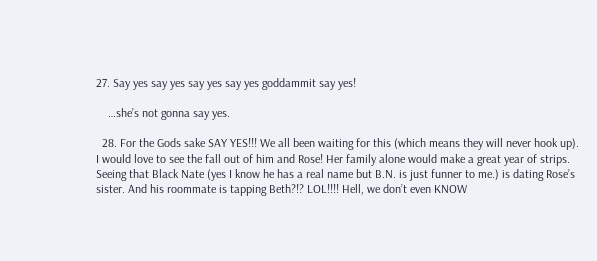27. Say yes say yes say yes say yes goddammit say yes!

    …she’s not gonna say yes.

  28. For the Gods sake SAY YES!!! We all been waiting for this (which means they will never hook up). I would love to see the fall out of him and Rose! Her family alone would make a great year of strips. Seeing that Black Nate (yes I know he has a real name but B.N. is just funner to me.) is dating Rose’s sister. And his roommate is tapping Beth?!? LOL!!!! Hell, we don’t even KNOW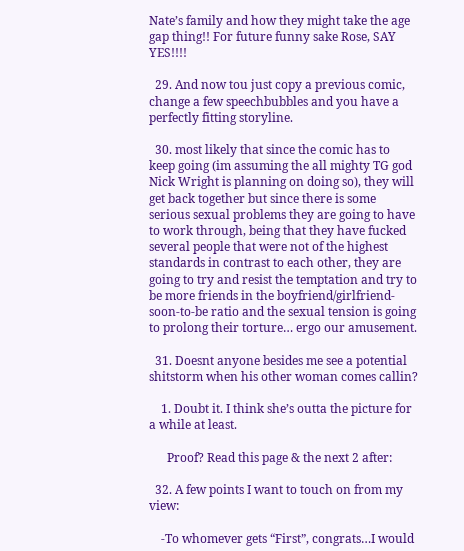Nate’s family and how they might take the age gap thing!! For future funny sake Rose, SAY YES!!!!

  29. And now tou just copy a previous comic, change a few speechbubbles and you have a perfectly fitting storyline.

  30. most likely that since the comic has to keep going (im assuming the all mighty TG god Nick Wright is planning on doing so), they will get back together but since there is some serious sexual problems they are going to have to work through, being that they have fucked several people that were not of the highest standards in contrast to each other, they are going to try and resist the temptation and try to be more friends in the boyfriend/girlfriend-soon-to-be ratio and the sexual tension is going to prolong their torture… ergo our amusement.

  31. Doesnt anyone besides me see a potential shitstorm when his other woman comes callin?

    1. Doubt it. I think she’s outta the picture for a while at least.

      Proof? Read this page & the next 2 after:

  32. A few points I want to touch on from my view:

    -To whomever gets “First”, congrats…I would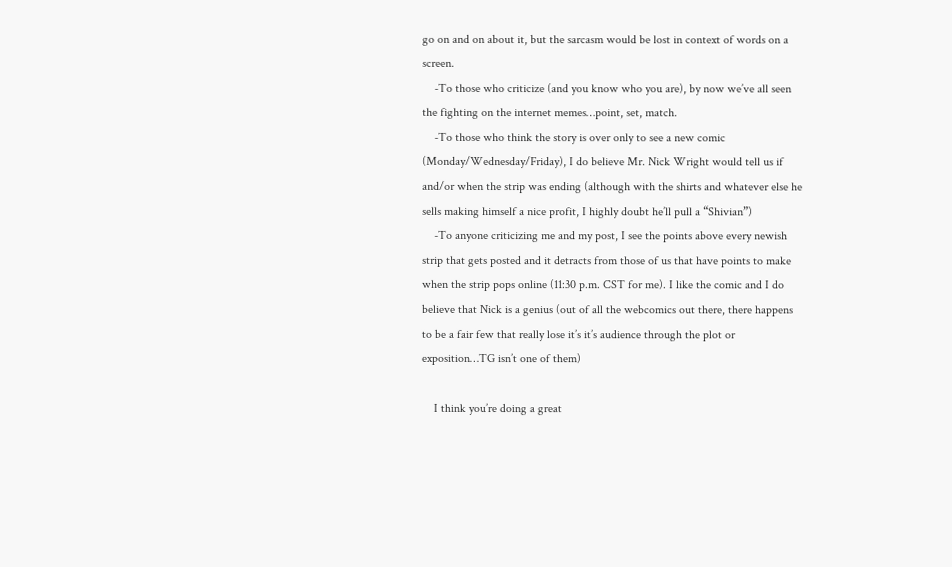go on and on about it, but the sarcasm would be lost in context of words on a screen.
    -To those who criticize (and you know who you are), by now we’ve all seen the fighting on the internet memes…point, set, match.
    -To those who think the story is over only to see a new comic (Monday/Wednesday/Friday), I do believe Mr. Nick Wright would tell us if and/or when the strip was ending (although with the shirts and whatever else he sells making himself a nice profit, I highly doubt he’ll pull a “Shivian”)
    -To anyone criticizing me and my post, I see the points above every newish strip that gets posted and it detracts from those of us that have points to make when the strip pops online (11:30 p.m. CST for me). I like the comic and I do believe that Nick is a genius (out of all the webcomics out there, there happens to be a fair few that really lose it’s it’s audience through the plot or exposition…TG isn’t one of them)

    I think you’re doing a great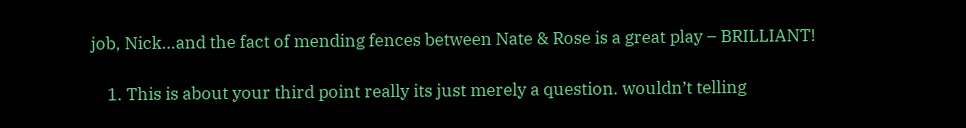job, Nick…and the fact of mending fences between Nate & Rose is a great play – BRILLIANT!

    1. This is about your third point really its just merely a question. wouldn’t telling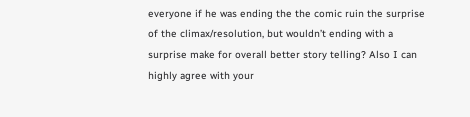everyone if he was ending the the comic ruin the surprise of the climax/resolution, but wouldn’t ending with a surprise make for overall better story telling? Also I can highly agree with your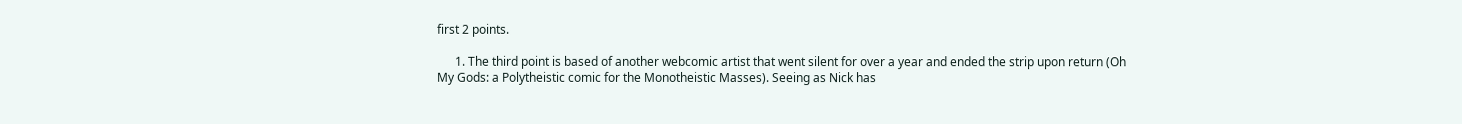first 2 points.

      1. The third point is based of another webcomic artist that went silent for over a year and ended the strip upon return (Oh My Gods: a Polytheistic comic for the Monotheistic Masses). Seeing as Nick has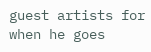guest artists for when he goes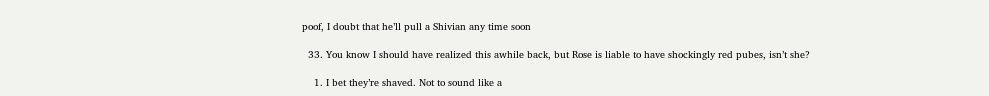poof, I doubt that he’ll pull a Shivian any time soon

  33. You know I should have realized this awhile back, but Rose is liable to have shockingly red pubes, isn’t she?

    1. I bet they’re shaved. Not to sound like a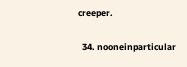creeper.

  34. nooneinparticular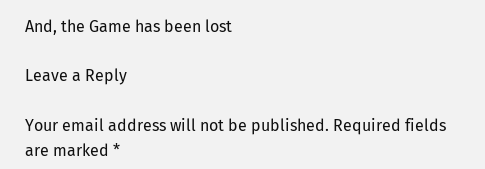And, the Game has been lost

Leave a Reply

Your email address will not be published. Required fields are marked *